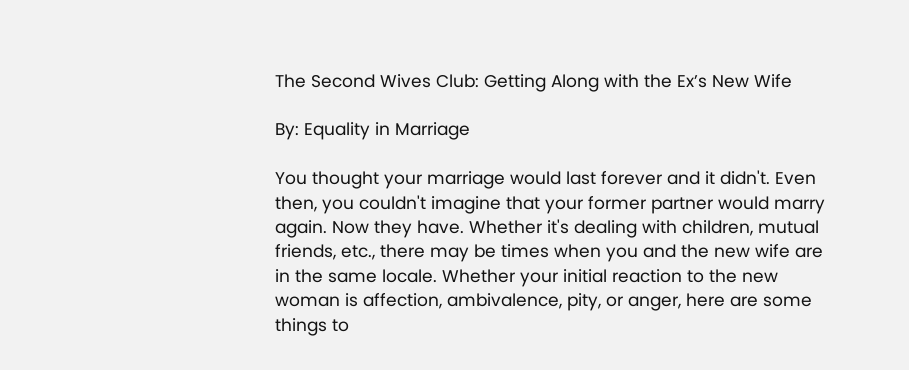The Second Wives Club: Getting Along with the Ex’s New Wife

By: Equality in Marriage

You thought your marriage would last forever and it didn't. Even then, you couldn't imagine that your former partner would marry again. Now they have. Whether it's dealing with children, mutual friends, etc., there may be times when you and the new wife are in the same locale. Whether your initial reaction to the new woman is affection, ambivalence, pity, or anger, here are some things to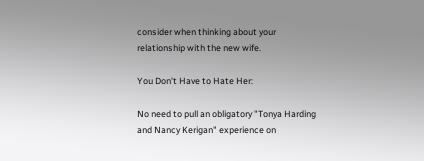consider when thinking about your relationship with the new wife.

You Don't Have to Hate Her:

No need to pull an obligatory "Tonya Harding and Nancy Kerigan" experience on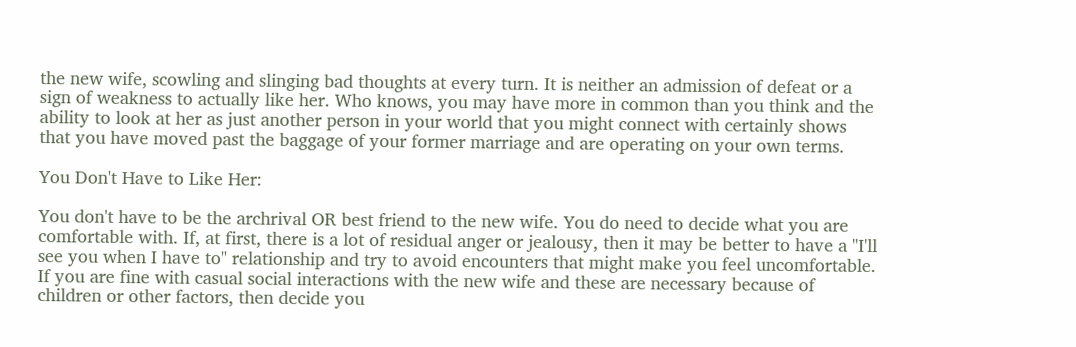the new wife, scowling and slinging bad thoughts at every turn. It is neither an admission of defeat or a sign of weakness to actually like her. Who knows, you may have more in common than you think and the ability to look at her as just another person in your world that you might connect with certainly shows that you have moved past the baggage of your former marriage and are operating on your own terms.

You Don't Have to Like Her:

You don't have to be the archrival OR best friend to the new wife. You do need to decide what you are comfortable with. If, at first, there is a lot of residual anger or jealousy, then it may be better to have a "I'll see you when I have to" relationship and try to avoid encounters that might make you feel uncomfortable. If you are fine with casual social interactions with the new wife and these are necessary because of children or other factors, then decide you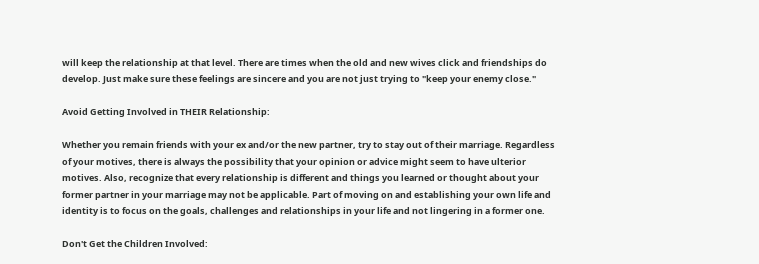will keep the relationship at that level. There are times when the old and new wives click and friendships do develop. Just make sure these feelings are sincere and you are not just trying to "keep your enemy close."

Avoid Getting Involved in THEIR Relationship:

Whether you remain friends with your ex and/or the new partner, try to stay out of their marriage. Regardless of your motives, there is always the possibility that your opinion or advice might seem to have ulterior motives. Also, recognize that every relationship is different and things you learned or thought about your former partner in your marriage may not be applicable. Part of moving on and establishing your own life and identity is to focus on the goals, challenges and relationships in your life and not lingering in a former one.

Don't Get the Children Involved: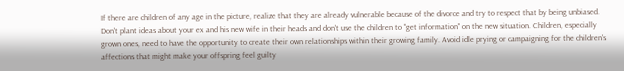If there are children of any age in the picture, realize that they are already vulnerable because of the divorce and try to respect that by being unbiased. Don't plant ideas about your ex and his new wife in their heads and don't use the children to "get information" on the new situation. Children, especially grown ones, need to have the opportunity to create their own relationships within their growing family. Avoid idle prying or campaigning for the children's affections that might make your offspring feel guilty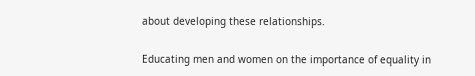about developing these relationships.

Educating men and women on the importance of equality in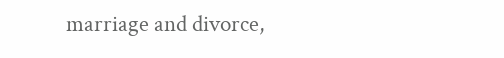marriage and divorce,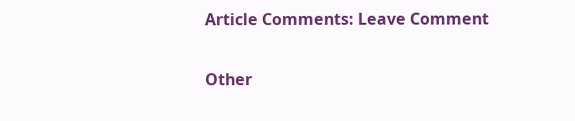Article Comments: Leave Comment

Other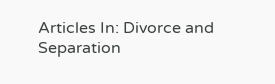Articles In: Divorce and Separation